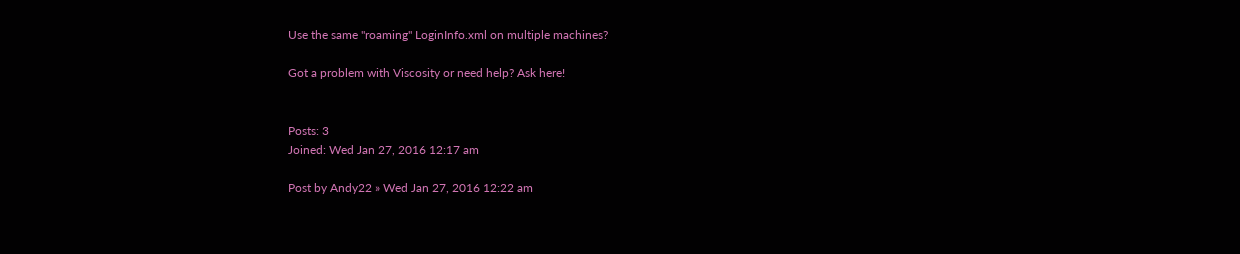Use the same "roaming" LoginInfo.xml on multiple machines?

Got a problem with Viscosity or need help? Ask here!


Posts: 3
Joined: Wed Jan 27, 2016 12:17 am

Post by Andy22 » Wed Jan 27, 2016 12:22 am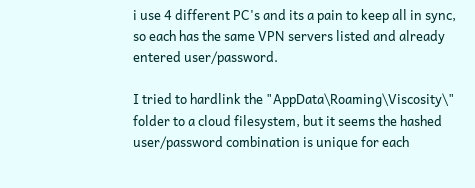i use 4 different PC's and its a pain to keep all in sync, so each has the same VPN servers listed and already entered user/password.

I tried to hardlink the "AppData\Roaming\Viscosity\" folder to a cloud filesystem, but it seems the hashed user/password combination is unique for each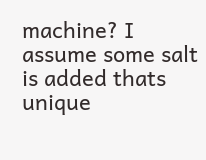machine? I assume some salt is added thats unique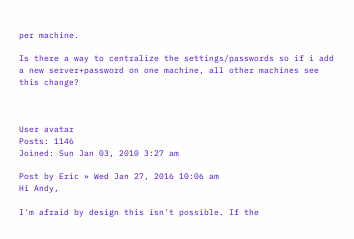per machine.

Is there a way to centralize the settings/passwords so if i add a new server+password on one machine, all other machines see this change?



User avatar
Posts: 1146
Joined: Sun Jan 03, 2010 3:27 am

Post by Eric » Wed Jan 27, 2016 10:06 am
Hi Andy,

I'm afraid by design this isn't possible. If the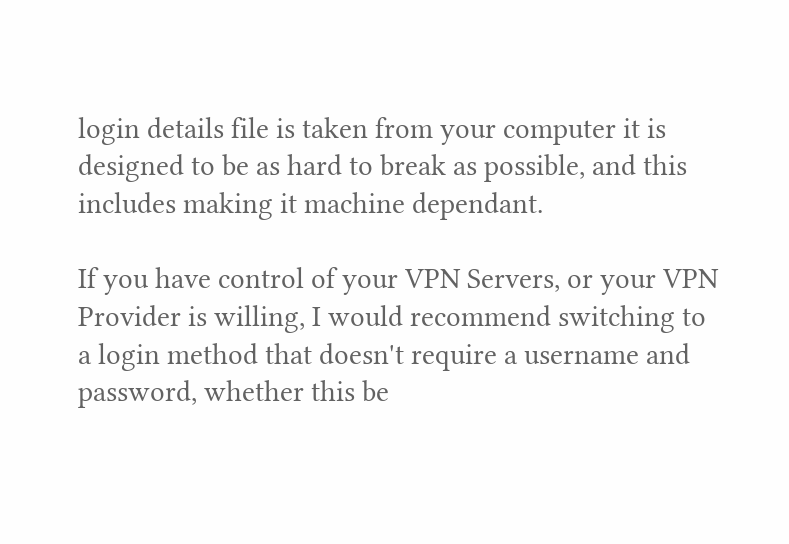login details file is taken from your computer it is designed to be as hard to break as possible, and this includes making it machine dependant.

If you have control of your VPN Servers, or your VPN Provider is willing, I would recommend switching to a login method that doesn't require a username and password, whether this be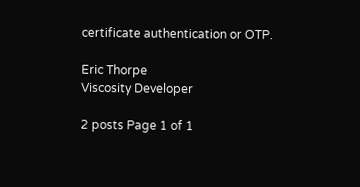certificate authentication or OTP.

Eric Thorpe
Viscosity Developer

2 posts Page 1 of 1